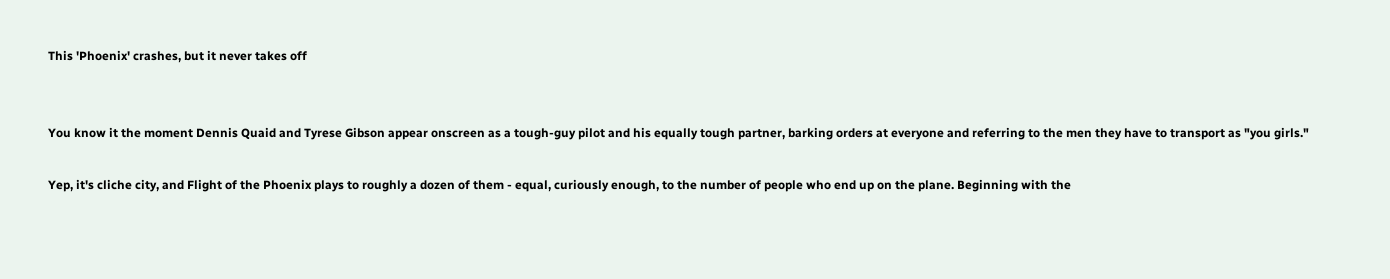This 'Phoenix' crashes, but it never takes off


You know it the moment Dennis Quaid and Tyrese Gibson appear onscreen as a tough-guy pilot and his equally tough partner, barking orders at everyone and referring to the men they have to transport as "you girls."

Yep, it's cliche city, and Flight of the Phoenix plays to roughly a dozen of them - equal, curiously enough, to the number of people who end up on the plane. Beginning with the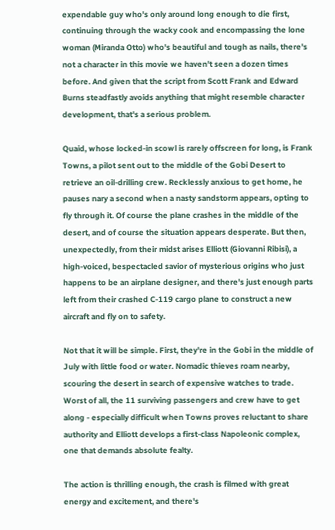expendable guy who's only around long enough to die first, continuing through the wacky cook and encompassing the lone woman (Miranda Otto) who's beautiful and tough as nails, there's not a character in this movie we haven't seen a dozen times before. And given that the script from Scott Frank and Edward Burns steadfastly avoids anything that might resemble character development, that's a serious problem.

Quaid, whose locked-in scowl is rarely offscreen for long, is Frank Towns, a pilot sent out to the middle of the Gobi Desert to retrieve an oil-drilling crew. Recklessly anxious to get home, he pauses nary a second when a nasty sandstorm appears, opting to fly through it. Of course the plane crashes in the middle of the desert, and of course the situation appears desperate. But then, unexpectedly, from their midst arises Elliott (Giovanni Ribisi), a high-voiced, bespectacled savior of mysterious origins who just happens to be an airplane designer, and there's just enough parts left from their crashed C-119 cargo plane to construct a new aircraft and fly on to safety.

Not that it will be simple. First, they're in the Gobi in the middle of July with little food or water. Nomadic thieves roam nearby, scouring the desert in search of expensive watches to trade. Worst of all, the 11 surviving passengers and crew have to get along - especially difficult when Towns proves reluctant to share authority and Elliott develops a first-class Napoleonic complex, one that demands absolute fealty.

The action is thrilling enough, the crash is filmed with great energy and excitement, and there's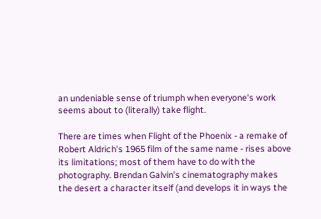an undeniable sense of triumph when everyone's work seems about to (literally) take flight.

There are times when Flight of the Phoenix - a remake of Robert Aldrich's 1965 film of the same name - rises above its limitations; most of them have to do with the photography. Brendan Galvin's cinematography makes the desert a character itself (and develops it in ways the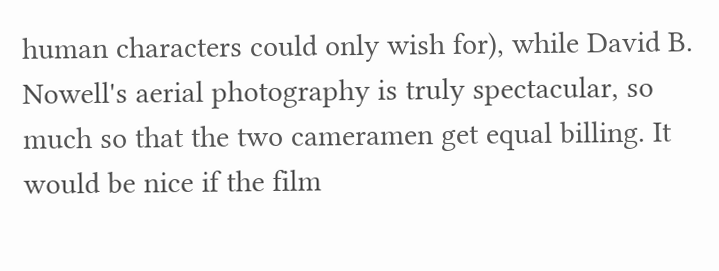human characters could only wish for), while David B. Nowell's aerial photography is truly spectacular, so much so that the two cameramen get equal billing. It would be nice if the film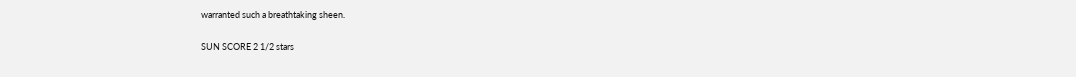warranted such a breathtaking sheen.

SUN SCORE 2 1/2 stars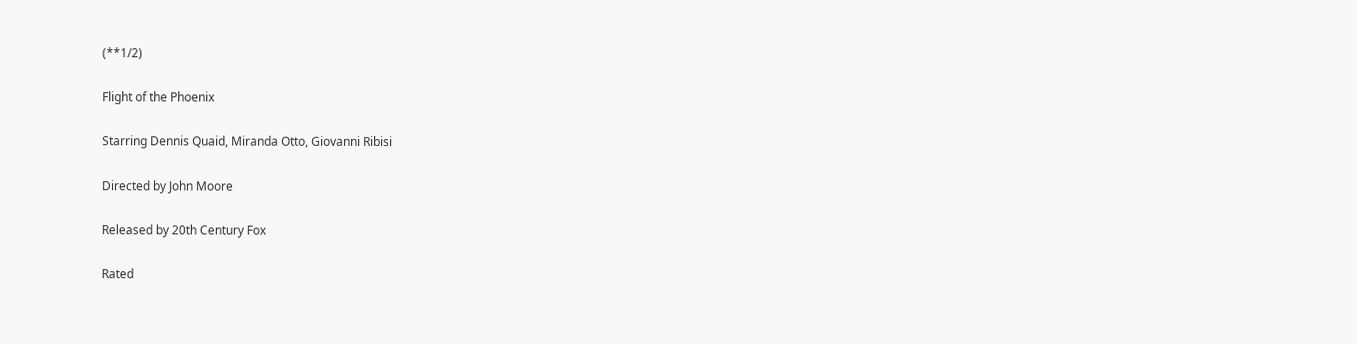(**1/2)

Flight of the Phoenix

Starring Dennis Quaid, Miranda Otto, Giovanni Ribisi

Directed by John Moore

Released by 20th Century Fox

Rated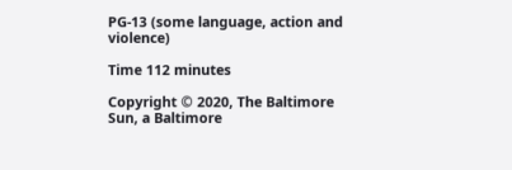PG-13 (some language, action and violence)

Time 112 minutes

Copyright © 2020, The Baltimore Sun, a Baltimore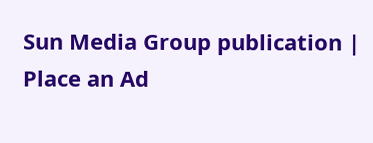Sun Media Group publication | Place an Ad